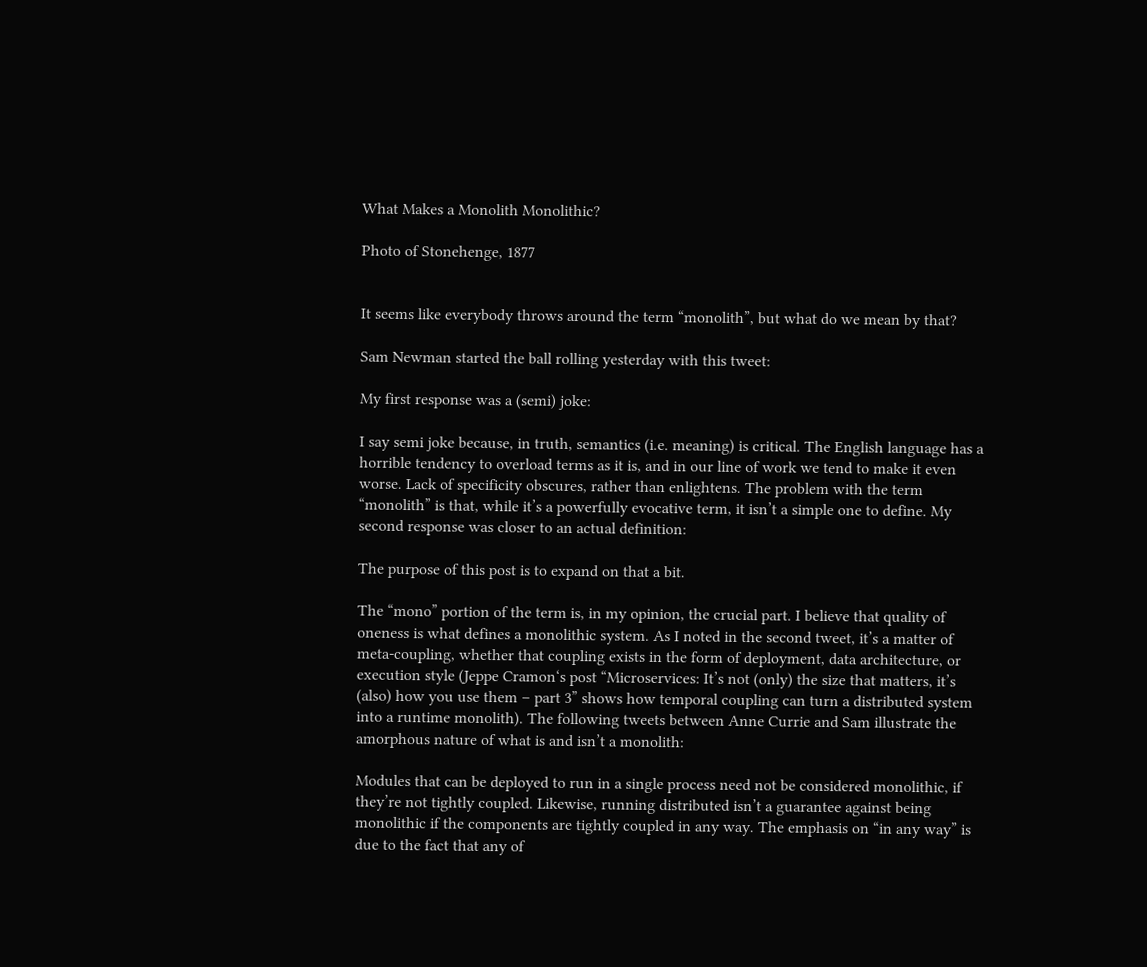What Makes a Monolith Monolithic?

Photo of Stonehenge, 1877


It seems like everybody throws around the term “monolith”, but what do we mean by that?

Sam Newman started the ball rolling yesterday with this tweet:

My first response was a (semi) joke:

I say semi joke because, in truth, semantics (i.e. meaning) is critical. The English language has a horrible tendency to overload terms as it is, and in our line of work we tend to make it even worse. Lack of specificity obscures, rather than enlightens. The problem with the term “monolith” is that, while it’s a powerfully evocative term, it isn’t a simple one to define. My second response was closer to an actual definition:

The purpose of this post is to expand on that a bit.

The “mono” portion of the term is, in my opinion, the crucial part. I believe that quality of oneness is what defines a monolithic system. As I noted in the second tweet, it’s a matter of meta-coupling, whether that coupling exists in the form of deployment, data architecture, or execution style (Jeppe Cramon‘s post “Microservices: It’s not (only) the size that matters, it’s (also) how you use them – part 3” shows how temporal coupling can turn a distributed system into a runtime monolith). The following tweets between Anne Currie and Sam illustrate the amorphous nature of what is and isn’t a monolith:

Modules that can be deployed to run in a single process need not be considered monolithic, if they’re not tightly coupled. Likewise, running distributed isn’t a guarantee against being monolithic if the components are tightly coupled in any way. The emphasis on “in any way” is due to the fact that any of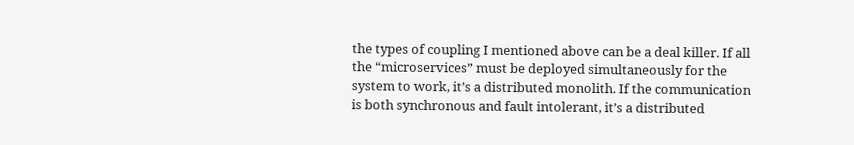the types of coupling I mentioned above can be a deal killer. If all the “microservices” must be deployed simultaneously for the system to work, it’s a distributed monolith. If the communication is both synchronous and fault intolerant, it’s a distributed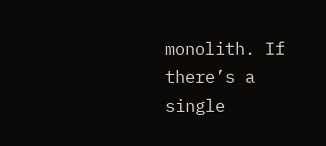monolith. If there’s a single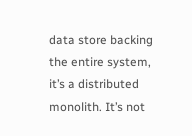data store backing the entire system, it’s a distributed monolith. It’s not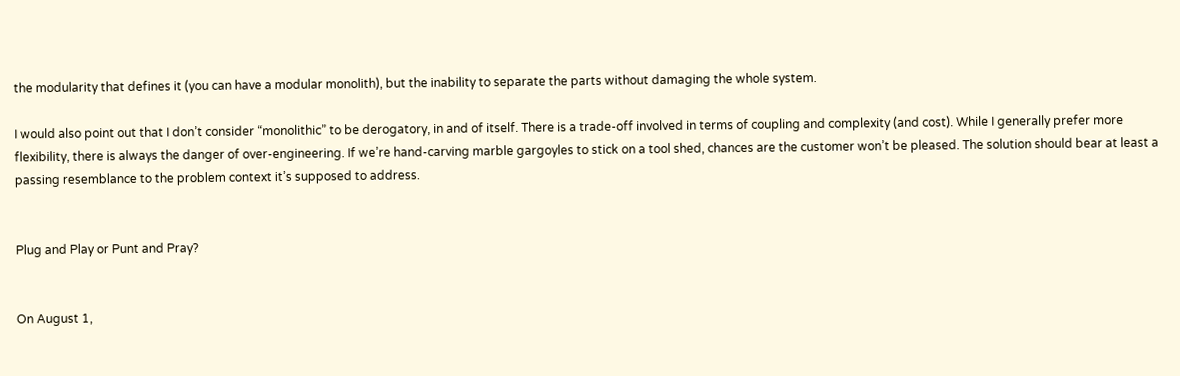the modularity that defines it (you can have a modular monolith), but the inability to separate the parts without damaging the whole system.

I would also point out that I don’t consider “monolithic” to be derogatory, in and of itself. There is a trade-off involved in terms of coupling and complexity (and cost). While I generally prefer more flexibility, there is always the danger of over-engineering. If we’re hand-carving marble gargoyles to stick on a tool shed, chances are the customer won’t be pleased. The solution should bear at least a passing resemblance to the problem context it’s supposed to address.


Plug and Play or Punt and Pray?


On August 1,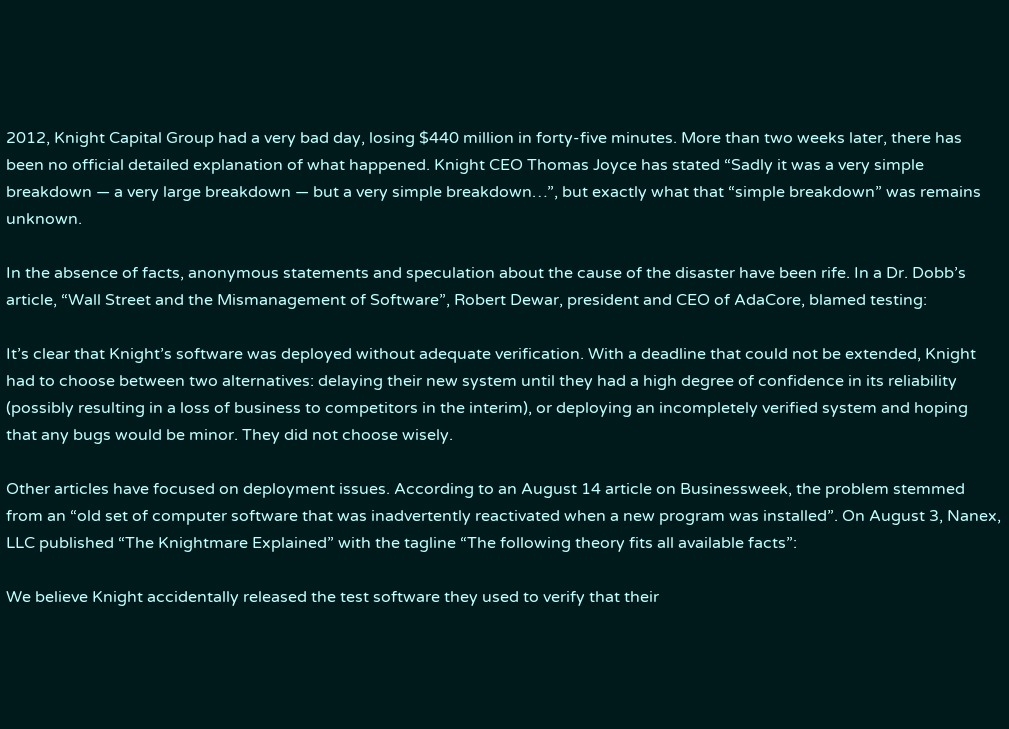2012, Knight Capital Group had a very bad day, losing $440 million in forty-five minutes. More than two weeks later, there has been no official detailed explanation of what happened. Knight CEO Thomas Joyce has stated “Sadly it was a very simple breakdown — a very large breakdown — but a very simple breakdown…”, but exactly what that “simple breakdown” was remains unknown.

In the absence of facts, anonymous statements and speculation about the cause of the disaster have been rife. In a Dr. Dobb’s article, “Wall Street and the Mismanagement of Software”, Robert Dewar, president and CEO of AdaCore, blamed testing:

It’s clear that Knight’s software was deployed without adequate verification. With a deadline that could not be extended, Knight had to choose between two alternatives: delaying their new system until they had a high degree of confidence in its reliability (possibly resulting in a loss of business to competitors in the interim), or deploying an incompletely verified system and hoping that any bugs would be minor. They did not choose wisely.

Other articles have focused on deployment issues. According to an August 14 article on Businessweek, the problem stemmed from an “old set of computer software that was inadvertently reactivated when a new program was installed”. On August 3, Nanex, LLC published “The Knightmare Explained” with the tagline “The following theory fits all available facts”:

We believe Knight accidentally released the test software they used to verify that their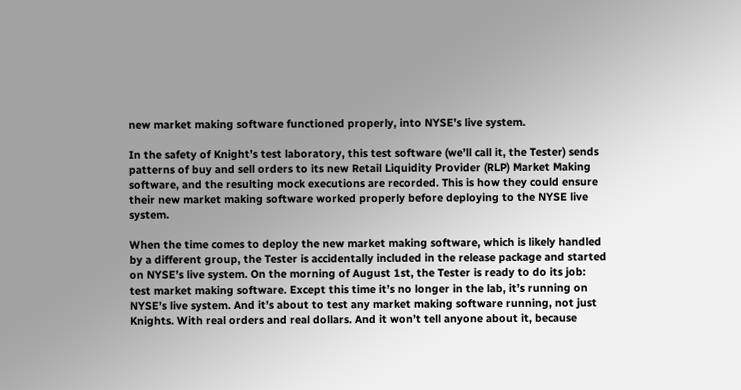new market making software functioned properly, into NYSE’s live system.

In the safety of Knight’s test laboratory, this test software (we’ll call it, the Tester) sends patterns of buy and sell orders to its new Retail Liquidity Provider (RLP) Market Making software, and the resulting mock executions are recorded. This is how they could ensure their new market making software worked properly before deploying to the NYSE live system.

When the time comes to deploy the new market making software, which is likely handled by a different group, the Tester is accidentally included in the release package and started on NYSE’s live system. On the morning of August 1st, the Tester is ready to do its job: test market making software. Except this time it’s no longer in the lab, it’s running on NYSE’s live system. And it’s about to test any market making software running, not just Knights. With real orders and real dollars. And it won’t tell anyone about it, because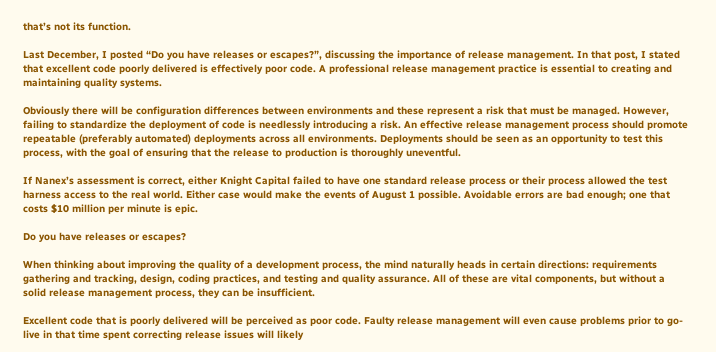that’s not its function.

Last December, I posted “Do you have releases or escapes?”, discussing the importance of release management. In that post, I stated that excellent code poorly delivered is effectively poor code. A professional release management practice is essential to creating and maintaining quality systems.

Obviously there will be configuration differences between environments and these represent a risk that must be managed. However, failing to standardize the deployment of code is needlessly introducing a risk. An effective release management process should promote repeatable (preferably automated) deployments across all environments. Deployments should be seen as an opportunity to test this process, with the goal of ensuring that the release to production is thoroughly uneventful.

If Nanex’s assessment is correct, either Knight Capital failed to have one standard release process or their process allowed the test harness access to the real world. Either case would make the events of August 1 possible. Avoidable errors are bad enough; one that costs $10 million per minute is epic.

Do you have releases or escapes?

When thinking about improving the quality of a development process, the mind naturally heads in certain directions: requirements gathering and tracking, design, coding practices, and testing and quality assurance. All of these are vital components, but without a solid release management process, they can be insufficient.

Excellent code that is poorly delivered will be perceived as poor code. Faulty release management will even cause problems prior to go-live in that time spent correcting release issues will likely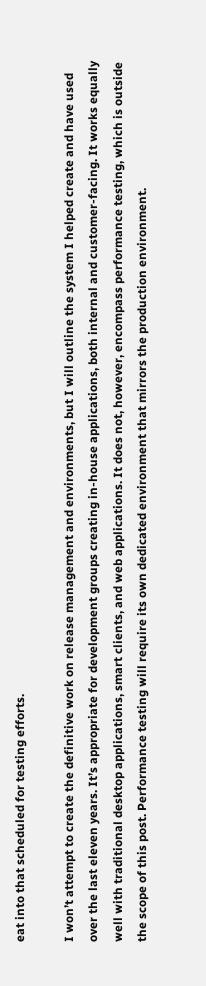eat into that scheduled for testing efforts.

I won’t attempt to create the definitive work on release management and environments, but I will outline the system I helped create and have used over the last eleven years. It’s appropriate for development groups creating in-house applications, both internal and customer-facing. It works equally well with traditional desktop applications, smart clients, and web applications. It does not, however, encompass performance testing, which is outside the scope of this post. Performance testing will require its own dedicated environment that mirrors the production environment.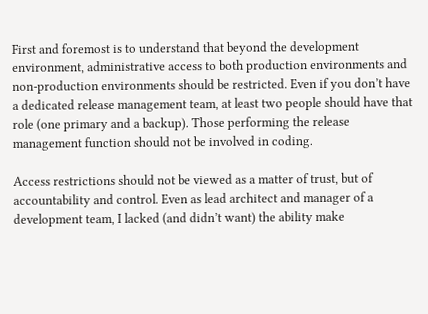First and foremost is to understand that beyond the development environment, administrative access to both production environments and non-production environments should be restricted. Even if you don’t have a dedicated release management team, at least two people should have that role (one primary and a backup). Those performing the release management function should not be involved in coding.

Access restrictions should not be viewed as a matter of trust, but of accountability and control. Even as lead architect and manager of a development team, I lacked (and didn’t want) the ability make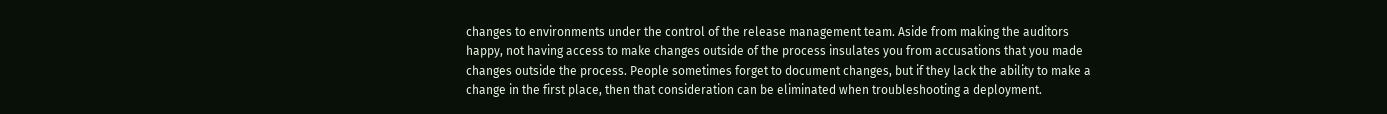changes to environments under the control of the release management team. Aside from making the auditors happy, not having access to make changes outside of the process insulates you from accusations that you made changes outside the process. People sometimes forget to document changes, but if they lack the ability to make a change in the first place, then that consideration can be eliminated when troubleshooting a deployment.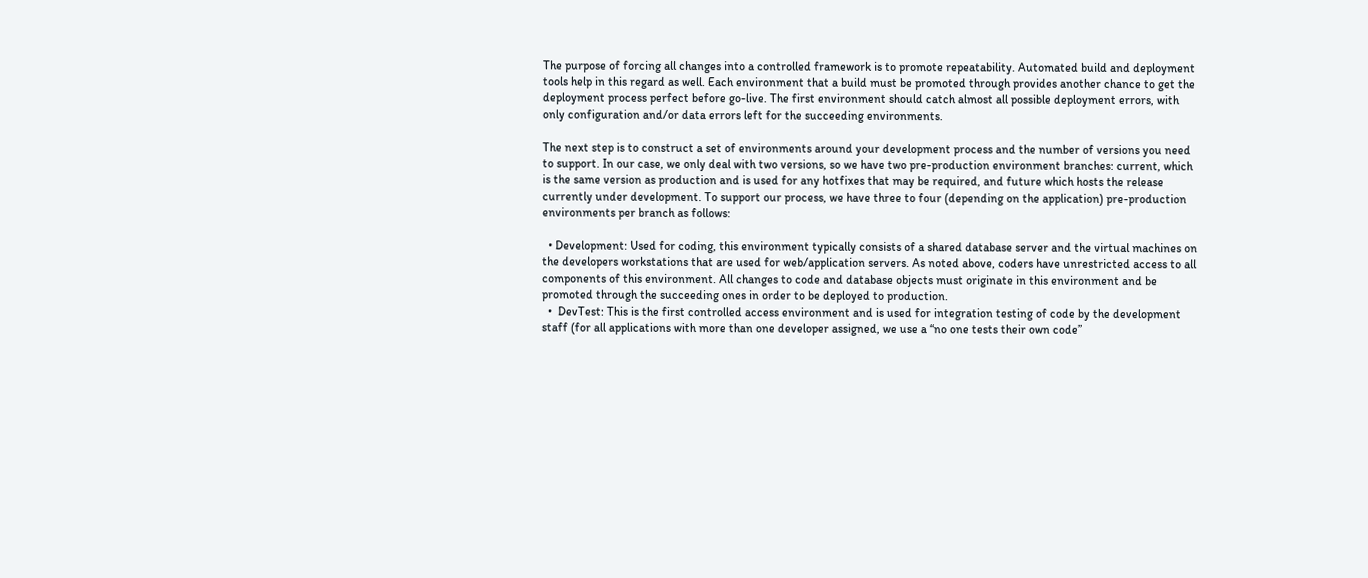The purpose of forcing all changes into a controlled framework is to promote repeatability. Automated build and deployment tools help in this regard as well. Each environment that a build must be promoted through provides another chance to get the deployment process perfect before go-live. The first environment should catch almost all possible deployment errors, with only configuration and/or data errors left for the succeeding environments.

The next step is to construct a set of environments around your development process and the number of versions you need to support. In our case, we only deal with two versions, so we have two pre-production environment branches: current, which is the same version as production and is used for any hotfixes that may be required, and future which hosts the release currently under development. To support our process, we have three to four (depending on the application) pre-production environments per branch as follows:

  • Development: Used for coding, this environment typically consists of a shared database server and the virtual machines on the developers workstations that are used for web/application servers. As noted above, coders have unrestricted access to all components of this environment. All changes to code and database objects must originate in this environment and be promoted through the succeeding ones in order to be deployed to production.
  •  DevTest: This is the first controlled access environment and is used for integration testing of code by the development staff (for all applications with more than one developer assigned, we use a “no one tests their own code”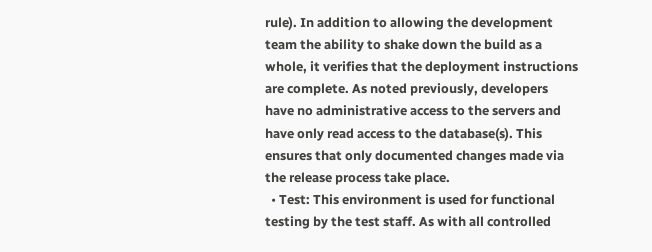rule). In addition to allowing the development team the ability to shake down the build as a whole, it verifies that the deployment instructions are complete. As noted previously, developers have no administrative access to the servers and have only read access to the database(s). This ensures that only documented changes made via the release process take place.
  • Test: This environment is used for functional testing by the test staff. As with all controlled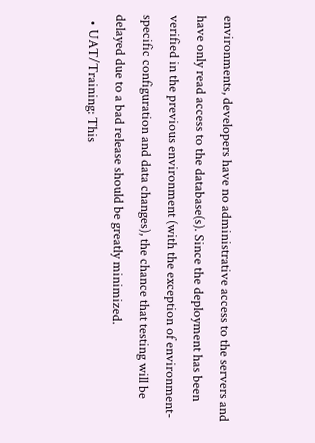environments, developers have no administrative access to the servers and have only read access to the database(s). Since the deployment has been verified in the previous environment (with the exception of environment-specific configuration and data changes), the chance that testing will be delayed due to a bad release should be greatly minimized.
  • UAT/Training: This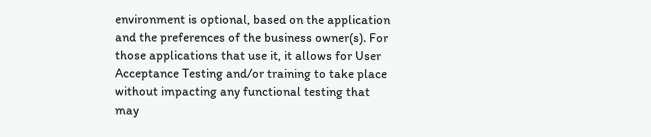environment is optional, based on the application and the preferences of the business owner(s). For those applications that use it, it allows for User Acceptance Testing and/or training to take place without impacting any functional testing that may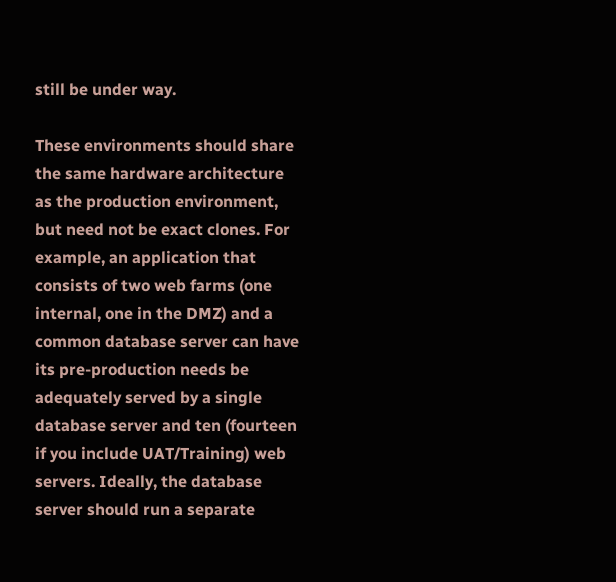still be under way.

These environments should share the same hardware architecture as the production environment, but need not be exact clones. For example, an application that consists of two web farms (one internal, one in the DMZ) and a common database server can have its pre-production needs be adequately served by a single database server and ten (fourteen if you include UAT/Training) web servers. Ideally, the database server should run a separate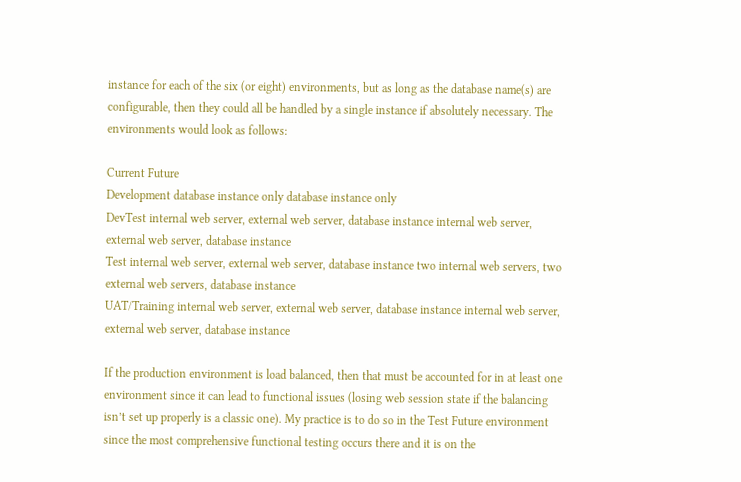instance for each of the six (or eight) environments, but as long as the database name(s) are configurable, then they could all be handled by a single instance if absolutely necessary. The environments would look as follows:

Current Future
Development database instance only database instance only
DevTest internal web server, external web server, database instance internal web server, external web server, database instance
Test internal web server, external web server, database instance two internal web servers, two external web servers, database instance
UAT/Training internal web server, external web server, database instance internal web server, external web server, database instance

If the production environment is load balanced, then that must be accounted for in at least one environment since it can lead to functional issues (losing web session state if the balancing isn’t set up properly is a classic one). My practice is to do so in the Test Future environment since the most comprehensive functional testing occurs there and it is on the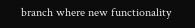branch where new functionality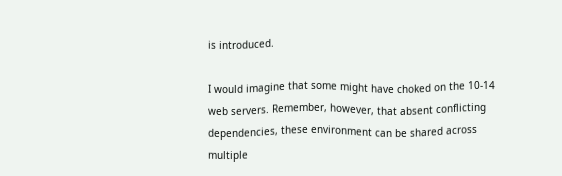is introduced.

I would imagine that some might have choked on the 10-14 web servers. Remember, however, that absent conflicting dependencies, these environment can be shared across multiple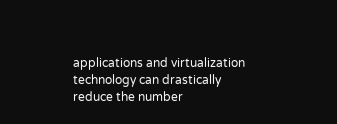applications and virtualization technology can drastically reduce the number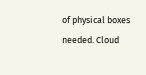of physical boxes needed. Cloud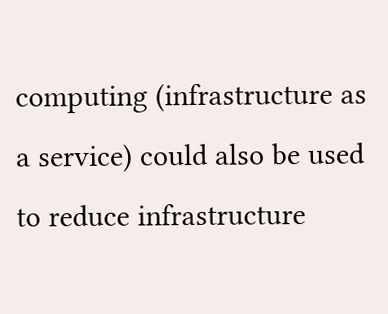computing (infrastructure as a service) could also be used to reduce infrastructure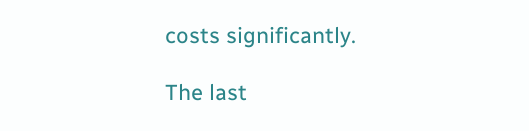costs significantly.

The last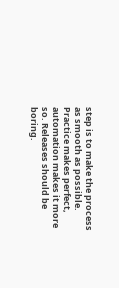step is to make the process as smooth as possible. Practice makes perfect, automation makes it more so. Releases should be boring.